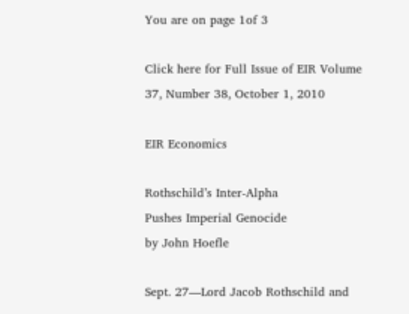You are on page 1of 3

Click here for Full Issue of EIR Volume 37, Number 38, October 1, 2010

EIR Economics

Rothschild’s Inter-Alpha
Pushes Imperial Genocide
by John Hoefle

Sept. 27—Lord Jacob Rothschild and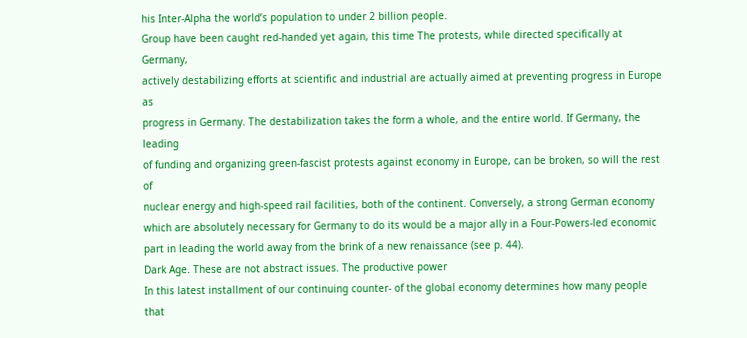his Inter-Alpha the world’s population to under 2 billion people.
Group have been caught red-handed yet again, this time The protests, while directed specifically at Germany,
actively destabilizing efforts at scientific and industrial are actually aimed at preventing progress in Europe as
progress in Germany. The destabilization takes the form a whole, and the entire world. If Germany, the leading
of funding and organizing green-fascist protests against economy in Europe, can be broken, so will the rest of
nuclear energy and high-speed rail facilities, both of the continent. Conversely, a strong German economy
which are absolutely necessary for Germany to do its would be a major ally in a Four-Powers-led economic
part in leading the world away from the brink of a new renaissance (see p. 44).
Dark Age. These are not abstract issues. The productive power
In this latest installment of our continuing counter- of the global economy determines how many people that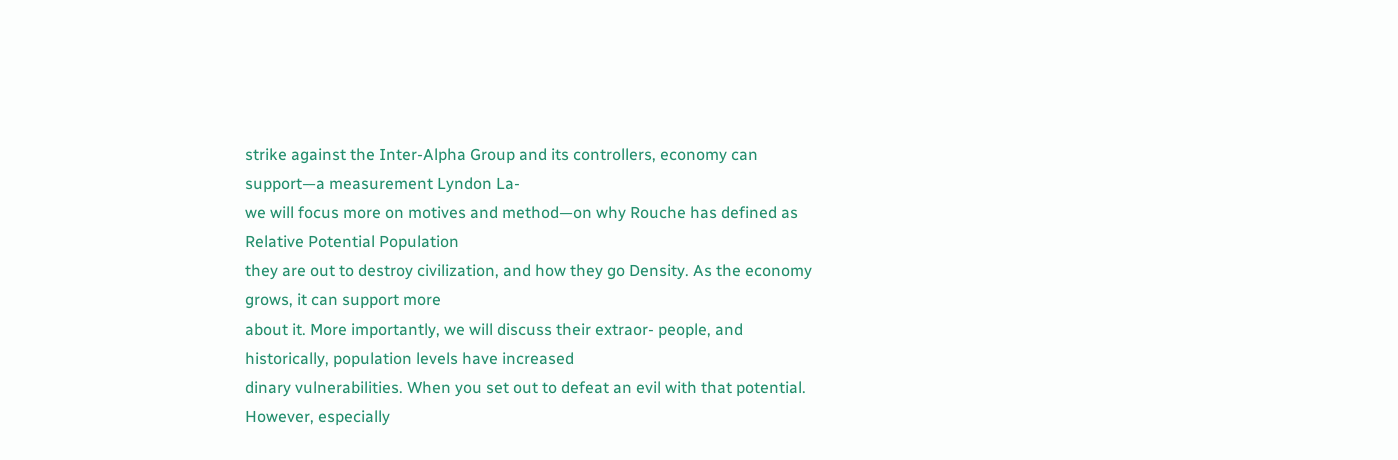strike against the Inter-Alpha Group and its controllers, economy can support—a measurement Lyndon La-
we will focus more on motives and method—on why Rouche has defined as Relative Potential Population
they are out to destroy civilization, and how they go Density. As the economy grows, it can support more
about it. More importantly, we will discuss their extraor- people, and historically, population levels have increased
dinary vulnerabilities. When you set out to defeat an evil with that potential. However, especially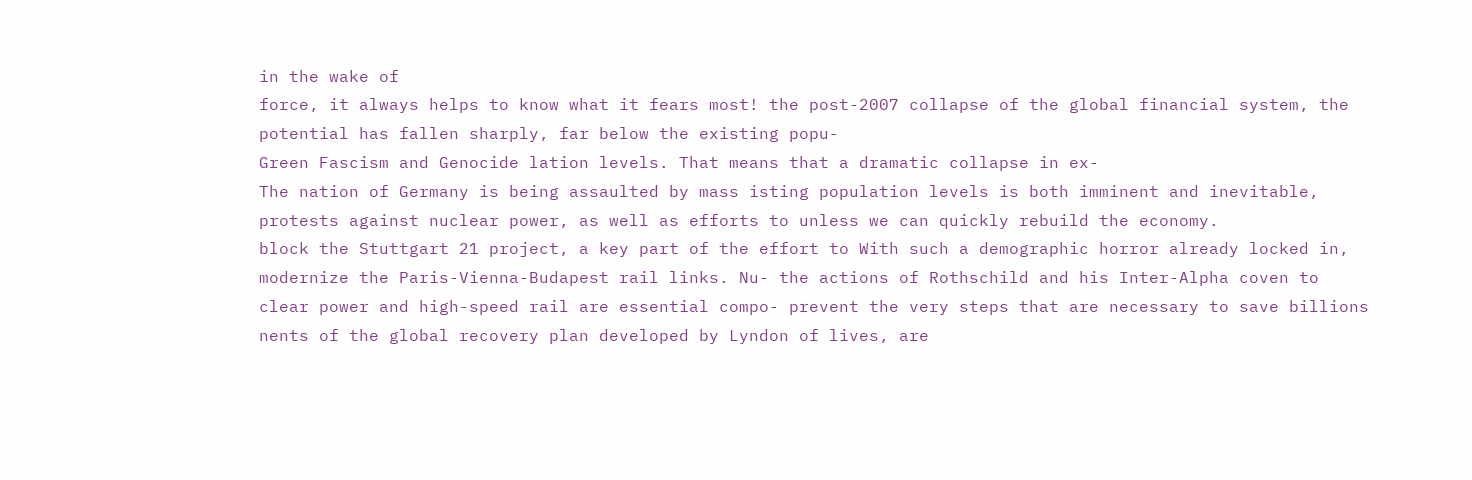in the wake of
force, it always helps to know what it fears most! the post-2007 collapse of the global financial system, the
potential has fallen sharply, far below the existing popu-
Green Fascism and Genocide lation levels. That means that a dramatic collapse in ex-
The nation of Germany is being assaulted by mass isting population levels is both imminent and inevitable,
protests against nuclear power, as well as efforts to unless we can quickly rebuild the economy.
block the Stuttgart 21 project, a key part of the effort to With such a demographic horror already locked in,
modernize the Paris-Vienna-Budapest rail links. Nu- the actions of Rothschild and his Inter-Alpha coven to
clear power and high-speed rail are essential compo- prevent the very steps that are necessary to save billions
nents of the global recovery plan developed by Lyndon of lives, are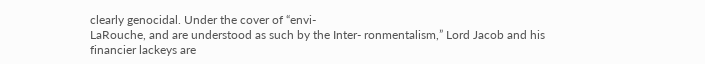clearly genocidal. Under the cover of “envi-
LaRouche, and are understood as such by the Inter- ronmentalism,” Lord Jacob and his financier lackeys are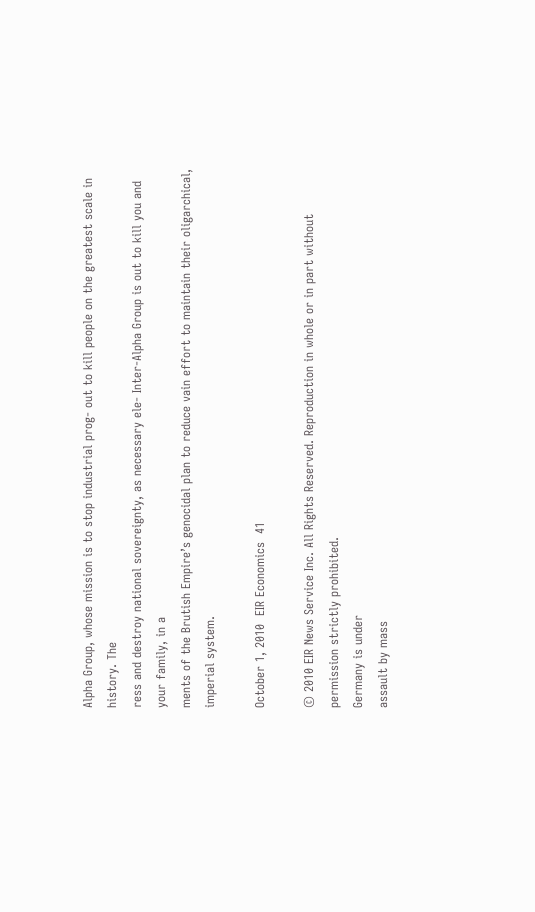Alpha Group, whose mission is to stop industrial prog- out to kill people on the greatest scale in history. The
ress and destroy national sovereignty, as necessary ele- Inter-Alpha Group is out to kill you and your family, in a
ments of the Brutish Empire’s genocidal plan to reduce vain effort to maintain their oligarchical, imperial system.

October 1, 2010  EIR Economics  41

© 2010 EIR News Service Inc. All Rights Reserved. Reproduction in whole or in part without permission strictly prohibited.
Germany is under
assault by mass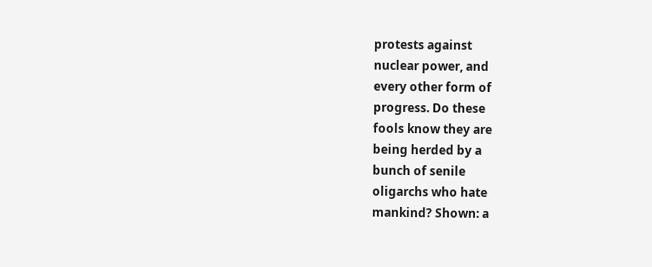protests against
nuclear power, and
every other form of
progress. Do these
fools know they are
being herded by a
bunch of senile
oligarchs who hate
mankind? Shown: a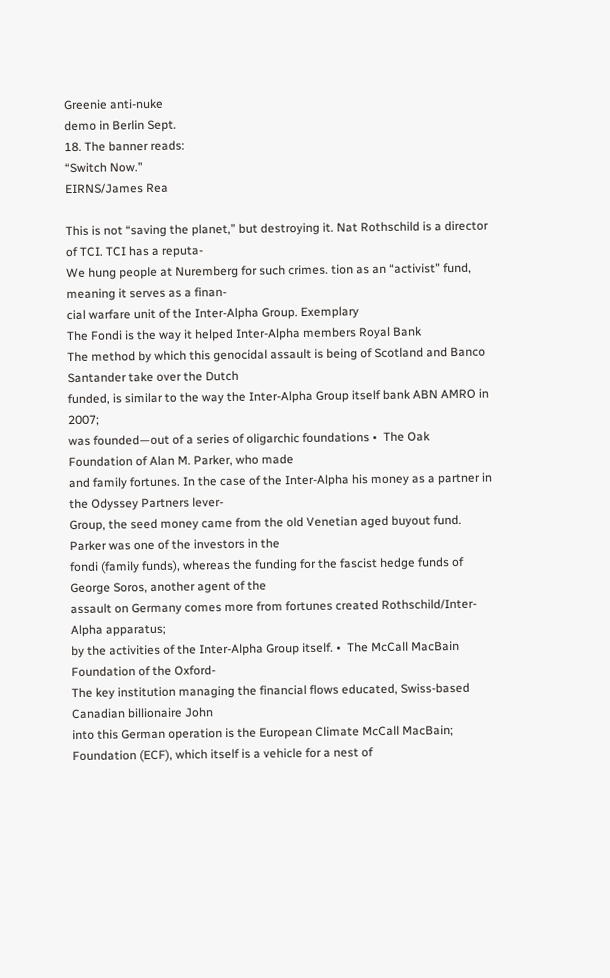Greenie anti-nuke
demo in Berlin Sept.
18. The banner reads:
“Switch Now.”
EIRNS/James Rea

This is not “saving the planet,” but destroying it. Nat Rothschild is a director of TCI. TCI has a reputa-
We hung people at Nuremberg for such crimes. tion as an “activist” fund, meaning it serves as a finan-
cial warfare unit of the Inter-Alpha Group. Exemplary
The Fondi is the way it helped Inter-Alpha members Royal Bank
The method by which this genocidal assault is being of Scotland and Banco Santander take over the Dutch
funded, is similar to the way the Inter-Alpha Group itself bank ABN AMRO in 2007;
was founded—out of a series of oligarchic foundations •  The Oak Foundation of Alan M. Parker, who made
and family fortunes. In the case of the Inter-Alpha his money as a partner in the Odyssey Partners lever-
Group, the seed money came from the old Venetian aged buyout fund. Parker was one of the investors in the
fondi (family funds), whereas the funding for the fascist hedge funds of George Soros, another agent of the
assault on Germany comes more from fortunes created Rothschild/Inter-Alpha apparatus;
by the activities of the Inter-Alpha Group itself. •  The McCall MacBain Foundation of the Oxford-
The key institution managing the financial flows educated, Swiss-based Canadian billionaire John
into this German operation is the European Climate McCall MacBain;
Foundation (ECF), which itself is a vehicle for a nest of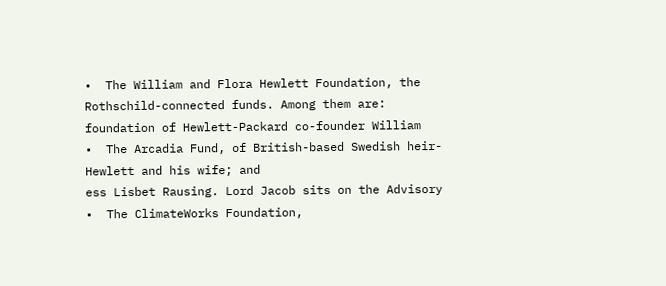•  The William and Flora Hewlett Foundation, the
Rothschild-connected funds. Among them are: foundation of Hewlett-Packard co-founder William
•  The Arcadia Fund, of British-based Swedish heir- Hewlett and his wife; and
ess Lisbet Rausing. Lord Jacob sits on the Advisory •  The ClimateWorks Foundation,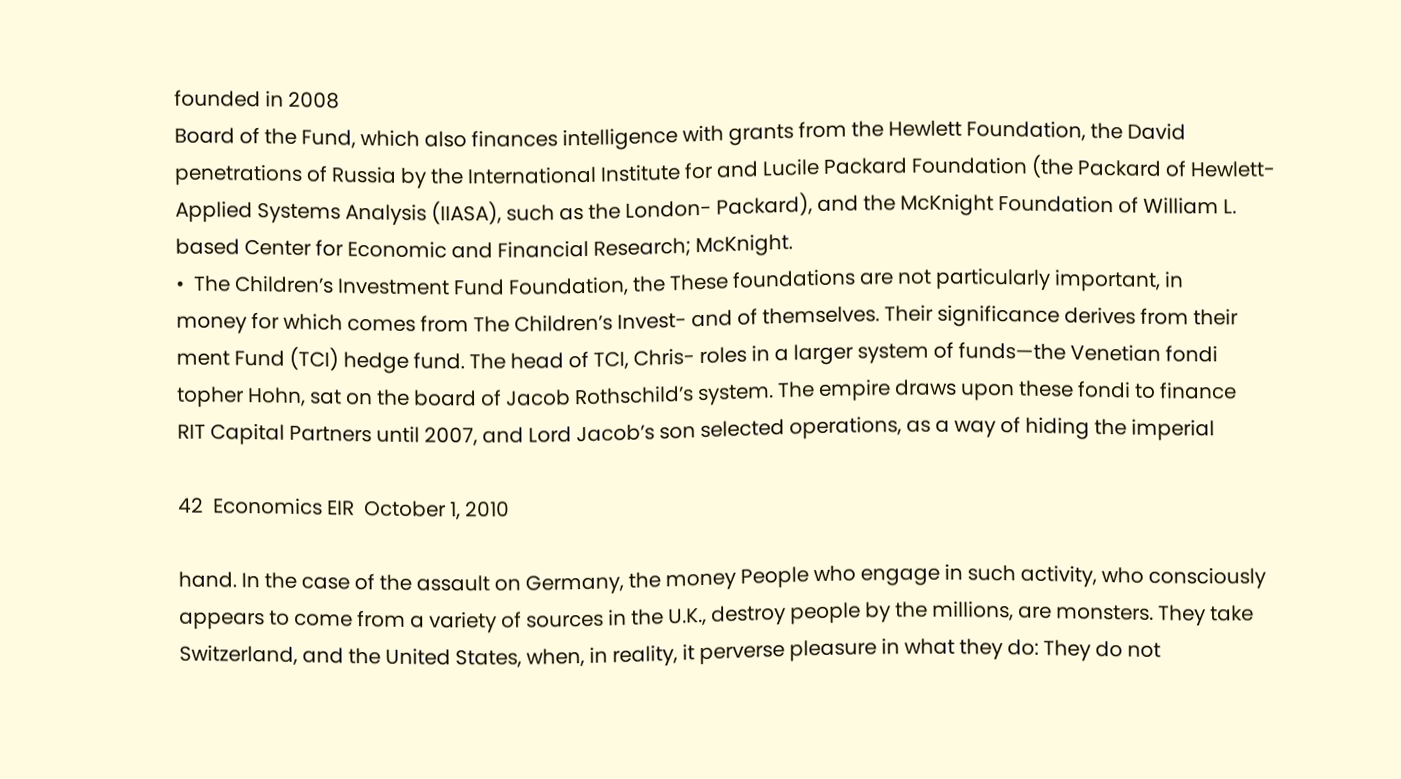founded in 2008
Board of the Fund, which also finances intelligence with grants from the Hewlett Foundation, the David
penetrations of Russia by the International Institute for and Lucile Packard Foundation (the Packard of Hewlett-
Applied Systems Analysis (IIASA), such as the London- Packard), and the McKnight Foundation of William L.
based Center for Economic and Financial Research; McKnight.
•  The Children’s Investment Fund Foundation, the These foundations are not particularly important, in
money for which comes from The Children’s Invest- and of themselves. Their significance derives from their
ment Fund (TCI) hedge fund. The head of TCI, Chris- roles in a larger system of funds—the Venetian fondi
topher Hohn, sat on the board of Jacob Rothschild’s system. The empire draws upon these fondi to finance
RIT Capital Partners until 2007, and Lord Jacob’s son selected operations, as a way of hiding the imperial

42  Economics EIR  October 1, 2010

hand. In the case of the assault on Germany, the money People who engage in such activity, who consciously
appears to come from a variety of sources in the U.K., destroy people by the millions, are monsters. They take
Switzerland, and the United States, when, in reality, it perverse pleasure in what they do: They do not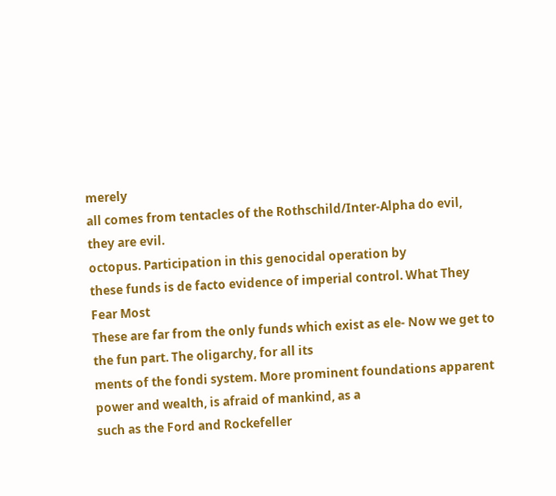merely
all comes from tentacles of the Rothschild/Inter-Alpha do evil, they are evil.
octopus. Participation in this genocidal operation by
these funds is de facto evidence of imperial control. What They Fear Most
These are far from the only funds which exist as ele- Now we get to the fun part. The oligarchy, for all its
ments of the fondi system. More prominent foundations apparent power and wealth, is afraid of mankind, as a
such as the Ford and Rockefeller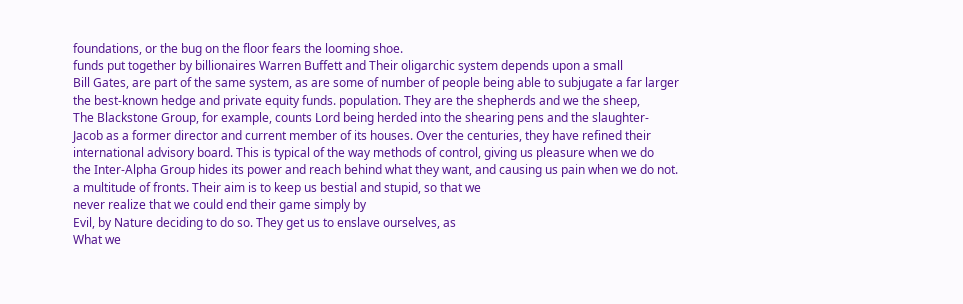foundations, or the bug on the floor fears the looming shoe.
funds put together by billionaires Warren Buffett and Their oligarchic system depends upon a small
Bill Gates, are part of the same system, as are some of number of people being able to subjugate a far larger
the best-known hedge and private equity funds. population. They are the shepherds and we the sheep,
The Blackstone Group, for example, counts Lord being herded into the shearing pens and the slaughter-
Jacob as a former director and current member of its houses. Over the centuries, they have refined their
international advisory board. This is typical of the way methods of control, giving us pleasure when we do
the Inter-Alpha Group hides its power and reach behind what they want, and causing us pain when we do not.
a multitude of fronts. Their aim is to keep us bestial and stupid, so that we
never realize that we could end their game simply by
Evil, by Nature deciding to do so. They get us to enslave ourselves, as
What we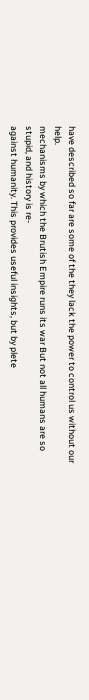have described so far are some of the they lack the power to control us without our help.
mechanisms by which the Brutish Empire runs its war But not all humans are so stupid, and history is re-
against humanity. This provides useful insights, but by plete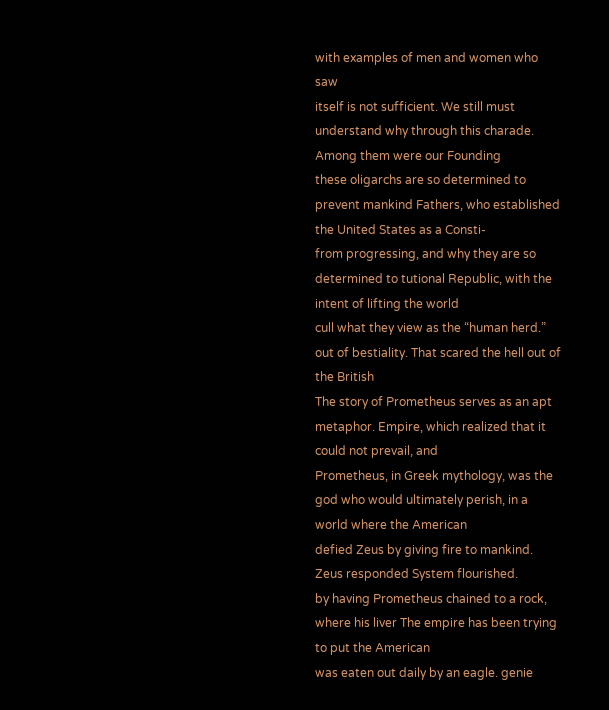with examples of men and women who saw
itself is not sufficient. We still must understand why through this charade. Among them were our Founding
these oligarchs are so determined to prevent mankind Fathers, who established the United States as a Consti-
from progressing, and why they are so determined to tutional Republic, with the intent of lifting the world
cull what they view as the “human herd.” out of bestiality. That scared the hell out of the British
The story of Prometheus serves as an apt metaphor. Empire, which realized that it could not prevail, and
Prometheus, in Greek mythology, was the god who would ultimately perish, in a world where the American
defied Zeus by giving fire to mankind. Zeus responded System flourished.
by having Prometheus chained to a rock, where his liver The empire has been trying to put the American
was eaten out daily by an eagle. genie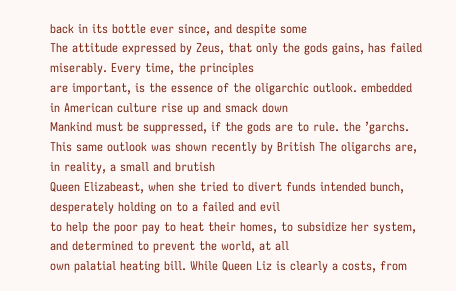back in its bottle ever since, and despite some
The attitude expressed by Zeus, that only the gods gains, has failed miserably. Every time, the principles
are important, is the essence of the oligarchic outlook. embedded in American culture rise up and smack down
Mankind must be suppressed, if the gods are to rule. the ’garchs.
This same outlook was shown recently by British The oligarchs are, in reality, a small and brutish
Queen Elizabeast, when she tried to divert funds intended bunch, desperately holding on to a failed and evil
to help the poor pay to heat their homes, to subsidize her system, and determined to prevent the world, at all
own palatial heating bill. While Queen Liz is clearly a costs, from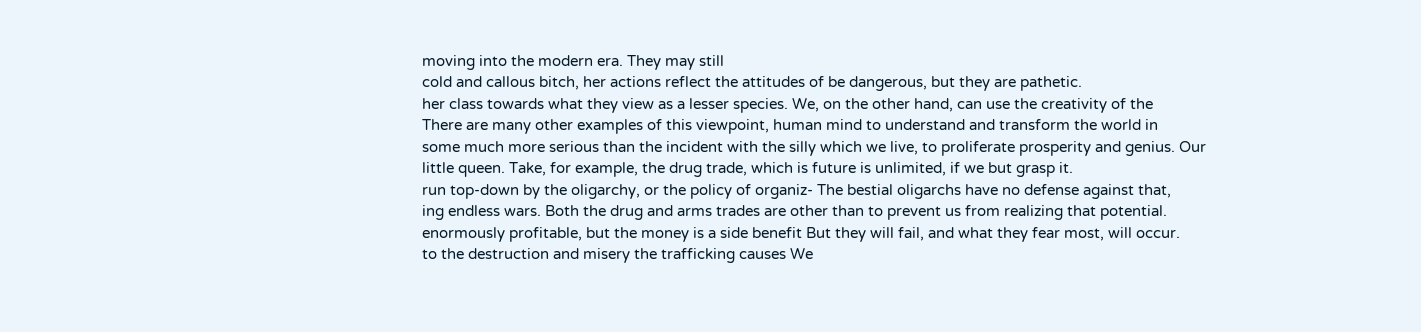moving into the modern era. They may still
cold and callous bitch, her actions reflect the attitudes of be dangerous, but they are pathetic.
her class towards what they view as a lesser species. We, on the other hand, can use the creativity of the
There are many other examples of this viewpoint, human mind to understand and transform the world in
some much more serious than the incident with the silly which we live, to proliferate prosperity and genius. Our
little queen. Take, for example, the drug trade, which is future is unlimited, if we but grasp it.
run top-down by the oligarchy, or the policy of organiz- The bestial oligarchs have no defense against that,
ing endless wars. Both the drug and arms trades are other than to prevent us from realizing that potential.
enormously profitable, but the money is a side benefit But they will fail, and what they fear most, will occur.
to the destruction and misery the trafficking causes We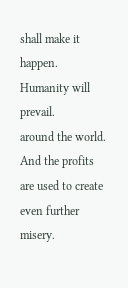shall make it happen. Humanity will prevail.
around the world. And the profits are used to create
even further misery.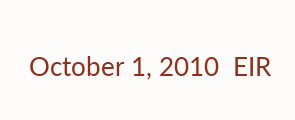October 1, 2010  EIR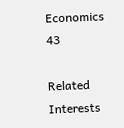Economics  43

Related Interests